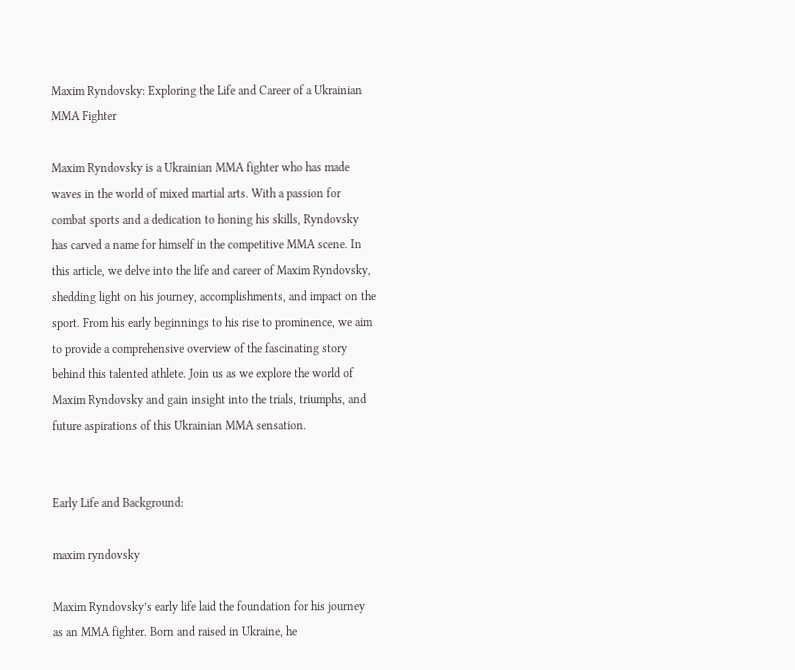Maxim Ryndovsky: Exploring the Life and Career of a Ukrainian MMA Fighter

Maxim Ryndovsky is a Ukrainian MMA fighter who has made waves in the world of mixed martial arts. With a passion for combat sports and a dedication to honing his skills, Ryndovsky has carved a name for himself in the competitive MMA scene. In this article, we delve into the life and career of Maxim Ryndovsky, shedding light on his journey, accomplishments, and impact on the sport. From his early beginnings to his rise to prominence, we aim to provide a comprehensive overview of the fascinating story behind this talented athlete. Join us as we explore the world of Maxim Ryndovsky and gain insight into the trials, triumphs, and future aspirations of this Ukrainian MMA sensation.


Early Life and Background:

maxim ryndovsky

Maxim Ryndovsky’s early life laid the foundation for his journey as an MMA fighter. Born and raised in Ukraine, he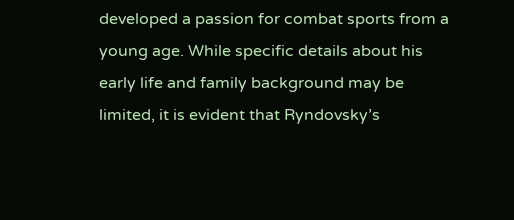developed a passion for combat sports from a young age. While specific details about his early life and family background may be limited, it is evident that Ryndovsky’s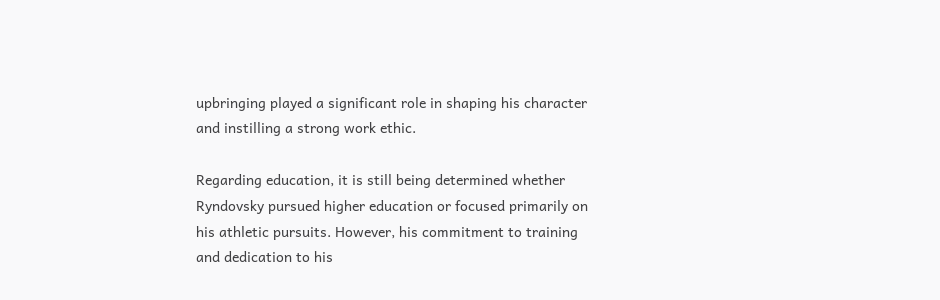upbringing played a significant role in shaping his character and instilling a strong work ethic.

Regarding education, it is still being determined whether Ryndovsky pursued higher education or focused primarily on his athletic pursuits. However, his commitment to training and dedication to his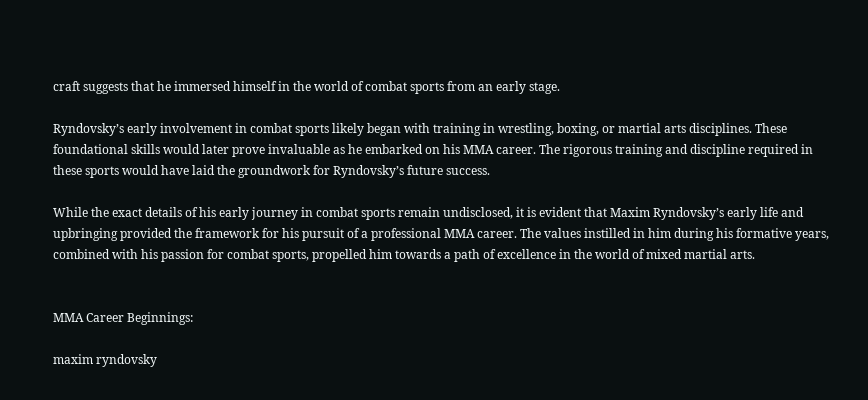craft suggests that he immersed himself in the world of combat sports from an early stage.

Ryndovsky’s early involvement in combat sports likely began with training in wrestling, boxing, or martial arts disciplines. These foundational skills would later prove invaluable as he embarked on his MMA career. The rigorous training and discipline required in these sports would have laid the groundwork for Ryndovsky’s future success.

While the exact details of his early journey in combat sports remain undisclosed, it is evident that Maxim Ryndovsky’s early life and upbringing provided the framework for his pursuit of a professional MMA career. The values instilled in him during his formative years, combined with his passion for combat sports, propelled him towards a path of excellence in the world of mixed martial arts.


MMA Career Beginnings:

maxim ryndovsky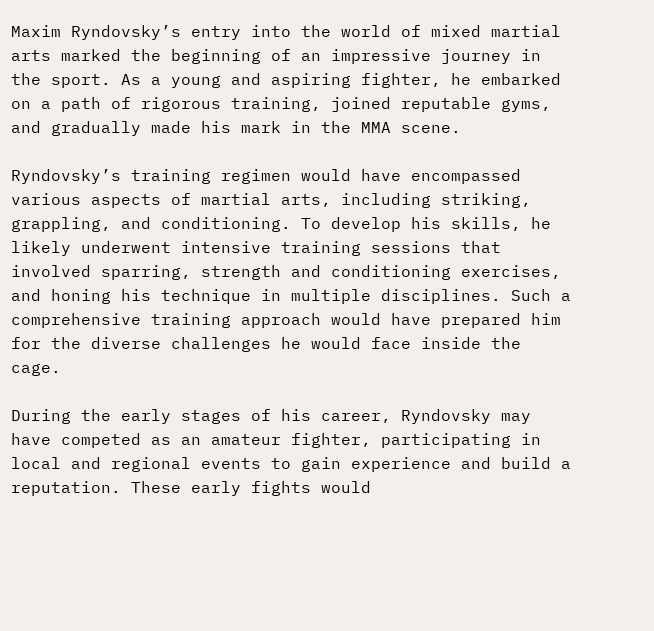Maxim Ryndovsky’s entry into the world of mixed martial arts marked the beginning of an impressive journey in the sport. As a young and aspiring fighter, he embarked on a path of rigorous training, joined reputable gyms, and gradually made his mark in the MMA scene.

Ryndovsky’s training regimen would have encompassed various aspects of martial arts, including striking, grappling, and conditioning. To develop his skills, he likely underwent intensive training sessions that involved sparring, strength and conditioning exercises, and honing his technique in multiple disciplines. Such a comprehensive training approach would have prepared him for the diverse challenges he would face inside the cage.

During the early stages of his career, Ryndovsky may have competed as an amateur fighter, participating in local and regional events to gain experience and build a reputation. These early fights would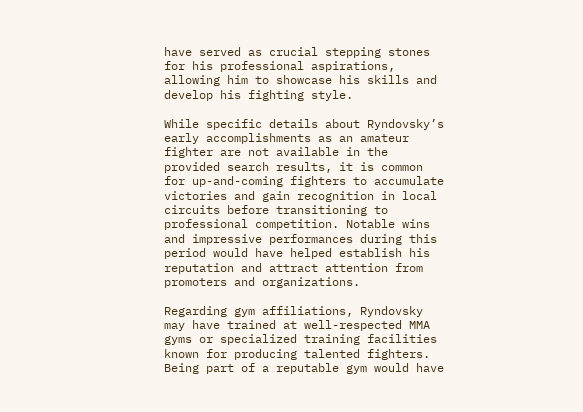have served as crucial stepping stones for his professional aspirations, allowing him to showcase his skills and develop his fighting style.

While specific details about Ryndovsky’s early accomplishments as an amateur fighter are not available in the provided search results, it is common for up-and-coming fighters to accumulate victories and gain recognition in local circuits before transitioning to professional competition. Notable wins and impressive performances during this period would have helped establish his reputation and attract attention from promoters and organizations.

Regarding gym affiliations, Ryndovsky may have trained at well-respected MMA gyms or specialized training facilities known for producing talented fighters. Being part of a reputable gym would have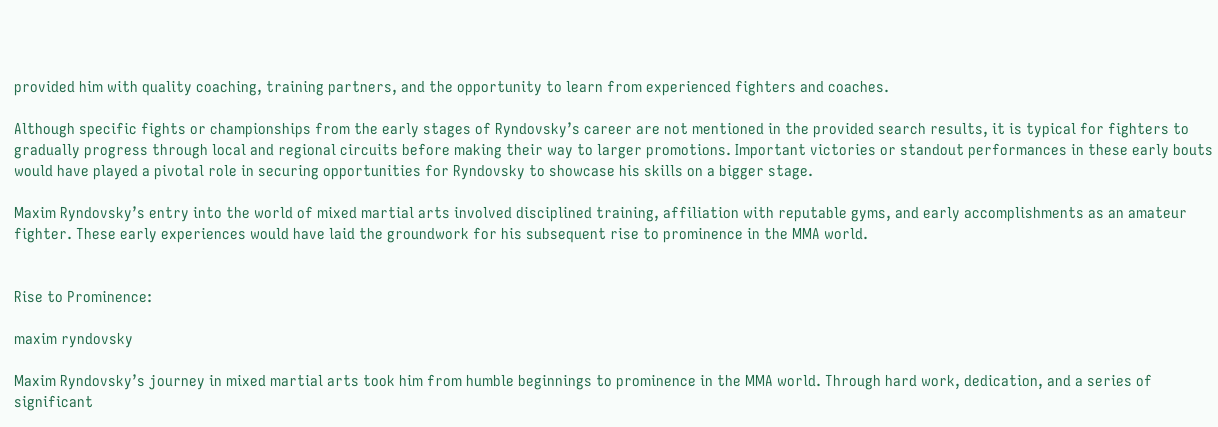provided him with quality coaching, training partners, and the opportunity to learn from experienced fighters and coaches.

Although specific fights or championships from the early stages of Ryndovsky’s career are not mentioned in the provided search results, it is typical for fighters to gradually progress through local and regional circuits before making their way to larger promotions. Important victories or standout performances in these early bouts would have played a pivotal role in securing opportunities for Ryndovsky to showcase his skills on a bigger stage.

Maxim Ryndovsky’s entry into the world of mixed martial arts involved disciplined training, affiliation with reputable gyms, and early accomplishments as an amateur fighter. These early experiences would have laid the groundwork for his subsequent rise to prominence in the MMA world.


Rise to Prominence:

maxim ryndovsky

Maxim Ryndovsky’s journey in mixed martial arts took him from humble beginnings to prominence in the MMA world. Through hard work, dedication, and a series of significant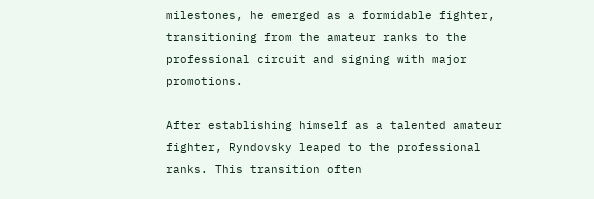milestones, he emerged as a formidable fighter, transitioning from the amateur ranks to the professional circuit and signing with major promotions.

After establishing himself as a talented amateur fighter, Ryndovsky leaped to the professional ranks. This transition often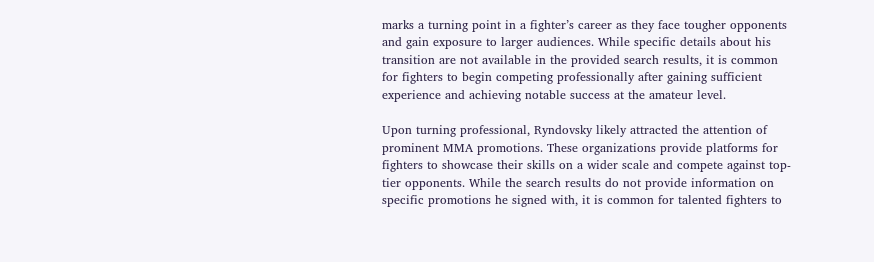marks a turning point in a fighter’s career as they face tougher opponents and gain exposure to larger audiences. While specific details about his transition are not available in the provided search results, it is common for fighters to begin competing professionally after gaining sufficient experience and achieving notable success at the amateur level.

Upon turning professional, Ryndovsky likely attracted the attention of prominent MMA promotions. These organizations provide platforms for fighters to showcase their skills on a wider scale and compete against top-tier opponents. While the search results do not provide information on specific promotions he signed with, it is common for talented fighters to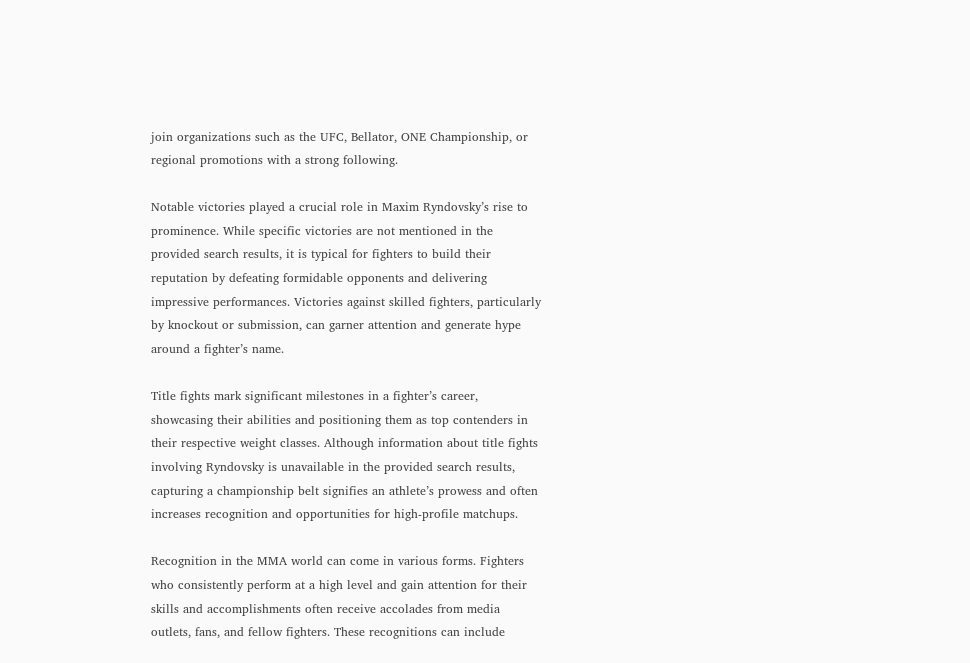join organizations such as the UFC, Bellator, ONE Championship, or regional promotions with a strong following.

Notable victories played a crucial role in Maxim Ryndovsky’s rise to prominence. While specific victories are not mentioned in the provided search results, it is typical for fighters to build their reputation by defeating formidable opponents and delivering impressive performances. Victories against skilled fighters, particularly by knockout or submission, can garner attention and generate hype around a fighter’s name.

Title fights mark significant milestones in a fighter’s career, showcasing their abilities and positioning them as top contenders in their respective weight classes. Although information about title fights involving Ryndovsky is unavailable in the provided search results, capturing a championship belt signifies an athlete’s prowess and often increases recognition and opportunities for high-profile matchups.

Recognition in the MMA world can come in various forms. Fighters who consistently perform at a high level and gain attention for their skills and accomplishments often receive accolades from media outlets, fans, and fellow fighters. These recognitions can include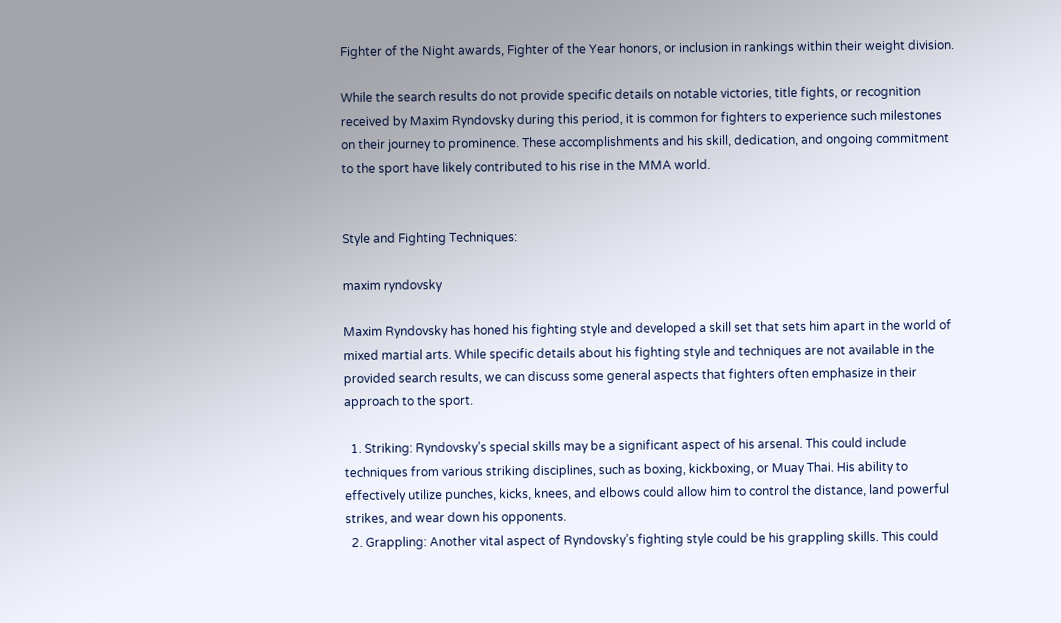Fighter of the Night awards, Fighter of the Year honors, or inclusion in rankings within their weight division.

While the search results do not provide specific details on notable victories, title fights, or recognition received by Maxim Ryndovsky during this period, it is common for fighters to experience such milestones on their journey to prominence. These accomplishments and his skill, dedication, and ongoing commitment to the sport have likely contributed to his rise in the MMA world.


Style and Fighting Techniques:

maxim ryndovsky

Maxim Ryndovsky has honed his fighting style and developed a skill set that sets him apart in the world of mixed martial arts. While specific details about his fighting style and techniques are not available in the provided search results, we can discuss some general aspects that fighters often emphasize in their approach to the sport.

  1. Striking: Ryndovsky’s special skills may be a significant aspect of his arsenal. This could include techniques from various striking disciplines, such as boxing, kickboxing, or Muay Thai. His ability to effectively utilize punches, kicks, knees, and elbows could allow him to control the distance, land powerful strikes, and wear down his opponents.
  2. Grappling: Another vital aspect of Ryndovsky’s fighting style could be his grappling skills. This could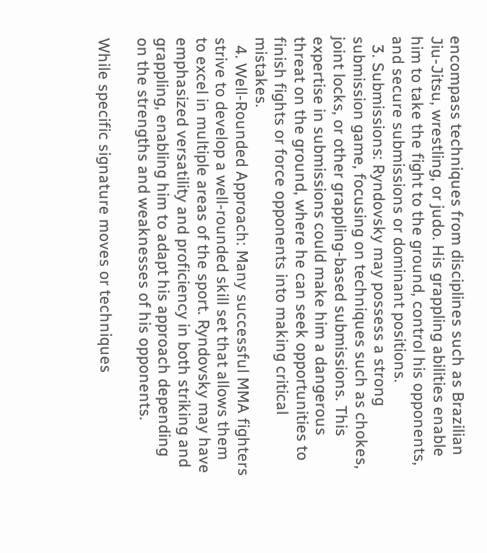encompass techniques from disciplines such as Brazilian Jiu-Jitsu, wrestling, or judo. His grappling abilities enable him to take the fight to the ground, control his opponents, and secure submissions or dominant positions.
  3. Submissions: Ryndovsky may possess a strong submission game, focusing on techniques such as chokes, joint locks, or other grappling-based submissions. This expertise in submissions could make him a dangerous threat on the ground, where he can seek opportunities to finish fights or force opponents into making critical mistakes.
  4. Well-Rounded Approach: Many successful MMA fighters strive to develop a well-rounded skill set that allows them to excel in multiple areas of the sport. Ryndovsky may have emphasized versatility and proficiency in both striking and grappling, enabling him to adapt his approach depending on the strengths and weaknesses of his opponents.

While specific signature moves or techniques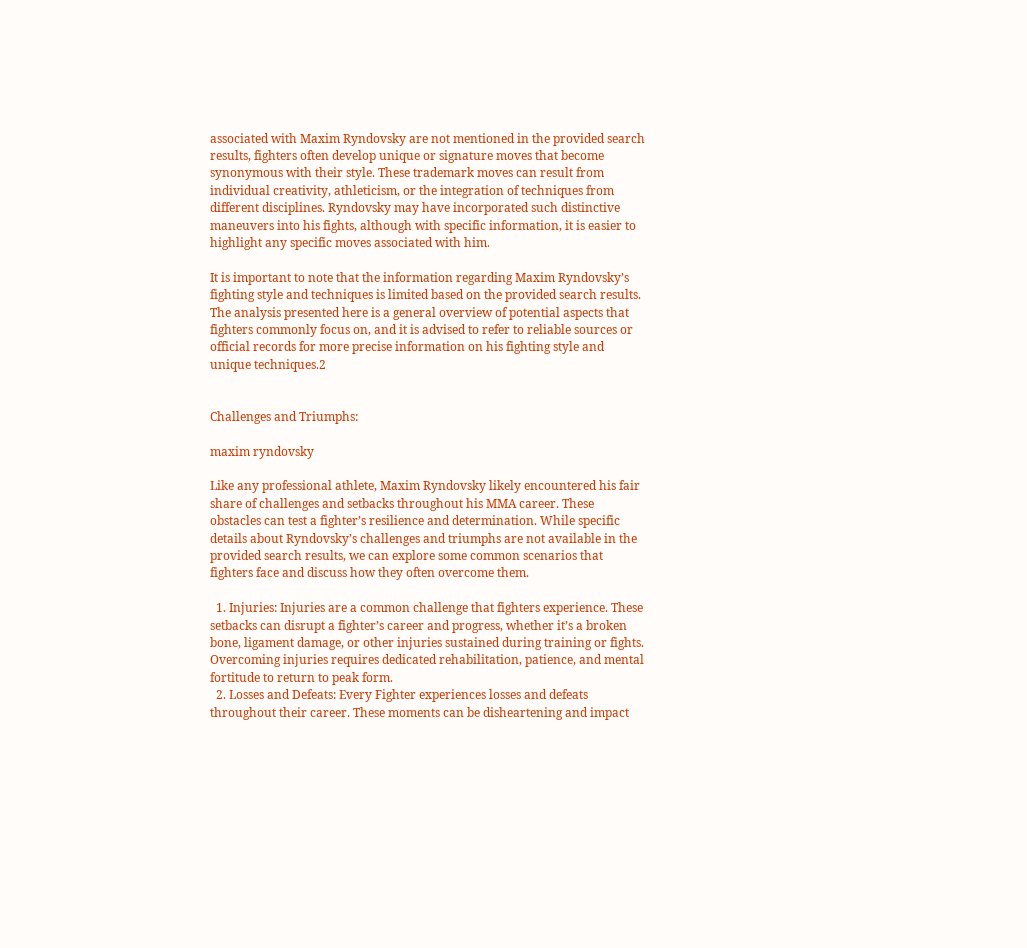associated with Maxim Ryndovsky are not mentioned in the provided search results, fighters often develop unique or signature moves that become synonymous with their style. These trademark moves can result from individual creativity, athleticism, or the integration of techniques from different disciplines. Ryndovsky may have incorporated such distinctive maneuvers into his fights, although with specific information, it is easier to highlight any specific moves associated with him.

It is important to note that the information regarding Maxim Ryndovsky’s fighting style and techniques is limited based on the provided search results. The analysis presented here is a general overview of potential aspects that fighters commonly focus on, and it is advised to refer to reliable sources or official records for more precise information on his fighting style and unique techniques.2


Challenges and Triumphs:

maxim ryndovsky

Like any professional athlete, Maxim Ryndovsky likely encountered his fair share of challenges and setbacks throughout his MMA career. These obstacles can test a fighter’s resilience and determination. While specific details about Ryndovsky’s challenges and triumphs are not available in the provided search results, we can explore some common scenarios that fighters face and discuss how they often overcome them.

  1. Injuries: Injuries are a common challenge that fighters experience. These setbacks can disrupt a fighter’s career and progress, whether it’s a broken bone, ligament damage, or other injuries sustained during training or fights. Overcoming injuries requires dedicated rehabilitation, patience, and mental fortitude to return to peak form.
  2. Losses and Defeats: Every Fighter experiences losses and defeats throughout their career. These moments can be disheartening and impact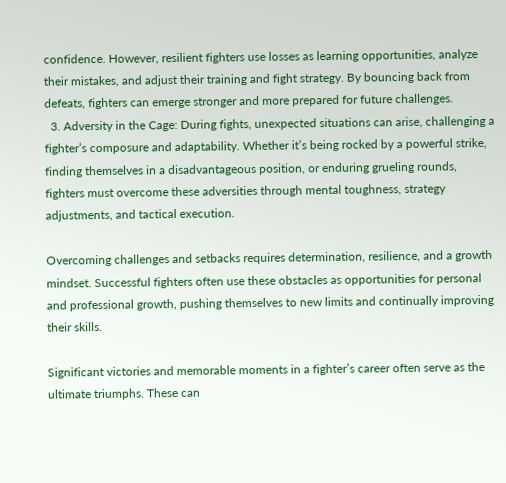confidence. However, resilient fighters use losses as learning opportunities, analyze their mistakes, and adjust their training and fight strategy. By bouncing back from defeats, fighters can emerge stronger and more prepared for future challenges.
  3. Adversity in the Cage: During fights, unexpected situations can arise, challenging a fighter’s composure and adaptability. Whether it’s being rocked by a powerful strike, finding themselves in a disadvantageous position, or enduring grueling rounds, fighters must overcome these adversities through mental toughness, strategy adjustments, and tactical execution.

Overcoming challenges and setbacks requires determination, resilience, and a growth mindset. Successful fighters often use these obstacles as opportunities for personal and professional growth, pushing themselves to new limits and continually improving their skills.

Significant victories and memorable moments in a fighter’s career often serve as the ultimate triumphs. These can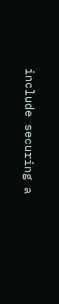include securing a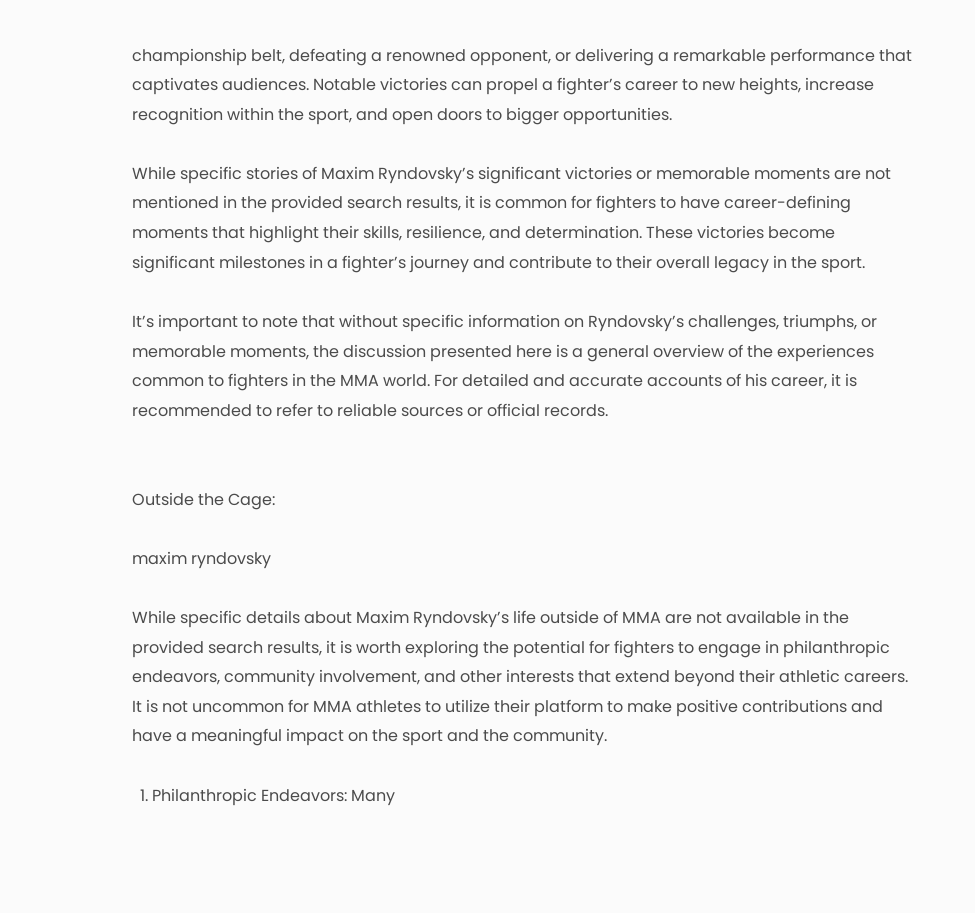championship belt, defeating a renowned opponent, or delivering a remarkable performance that captivates audiences. Notable victories can propel a fighter’s career to new heights, increase recognition within the sport, and open doors to bigger opportunities.

While specific stories of Maxim Ryndovsky’s significant victories or memorable moments are not mentioned in the provided search results, it is common for fighters to have career-defining moments that highlight their skills, resilience, and determination. These victories become significant milestones in a fighter’s journey and contribute to their overall legacy in the sport.

It’s important to note that without specific information on Ryndovsky’s challenges, triumphs, or memorable moments, the discussion presented here is a general overview of the experiences common to fighters in the MMA world. For detailed and accurate accounts of his career, it is recommended to refer to reliable sources or official records.


Outside the Cage:

maxim ryndovsky

While specific details about Maxim Ryndovsky’s life outside of MMA are not available in the provided search results, it is worth exploring the potential for fighters to engage in philanthropic endeavors, community involvement, and other interests that extend beyond their athletic careers. It is not uncommon for MMA athletes to utilize their platform to make positive contributions and have a meaningful impact on the sport and the community.

  1. Philanthropic Endeavors: Many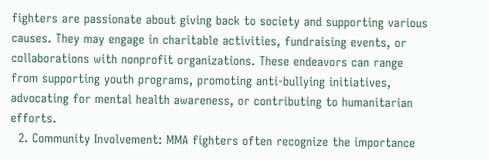fighters are passionate about giving back to society and supporting various causes. They may engage in charitable activities, fundraising events, or collaborations with nonprofit organizations. These endeavors can range from supporting youth programs, promoting anti-bullying initiatives, advocating for mental health awareness, or contributing to humanitarian efforts.
  2. Community Involvement: MMA fighters often recognize the importance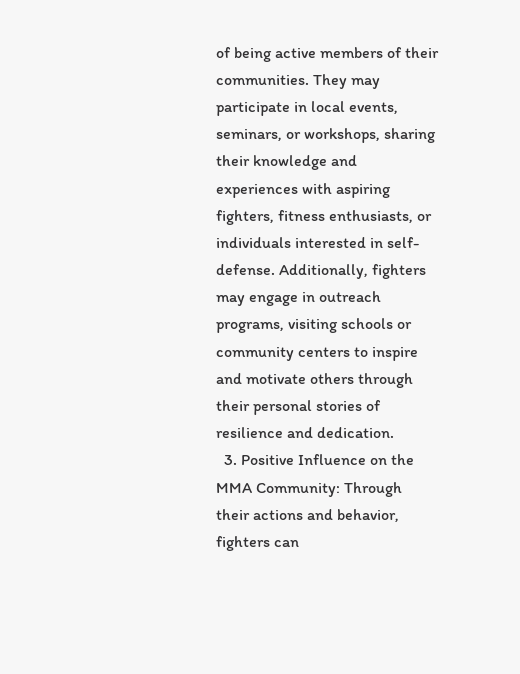of being active members of their communities. They may participate in local events, seminars, or workshops, sharing their knowledge and experiences with aspiring fighters, fitness enthusiasts, or individuals interested in self-defense. Additionally, fighters may engage in outreach programs, visiting schools or community centers to inspire and motivate others through their personal stories of resilience and dedication.
  3. Positive Influence on the MMA Community: Through their actions and behavior, fighters can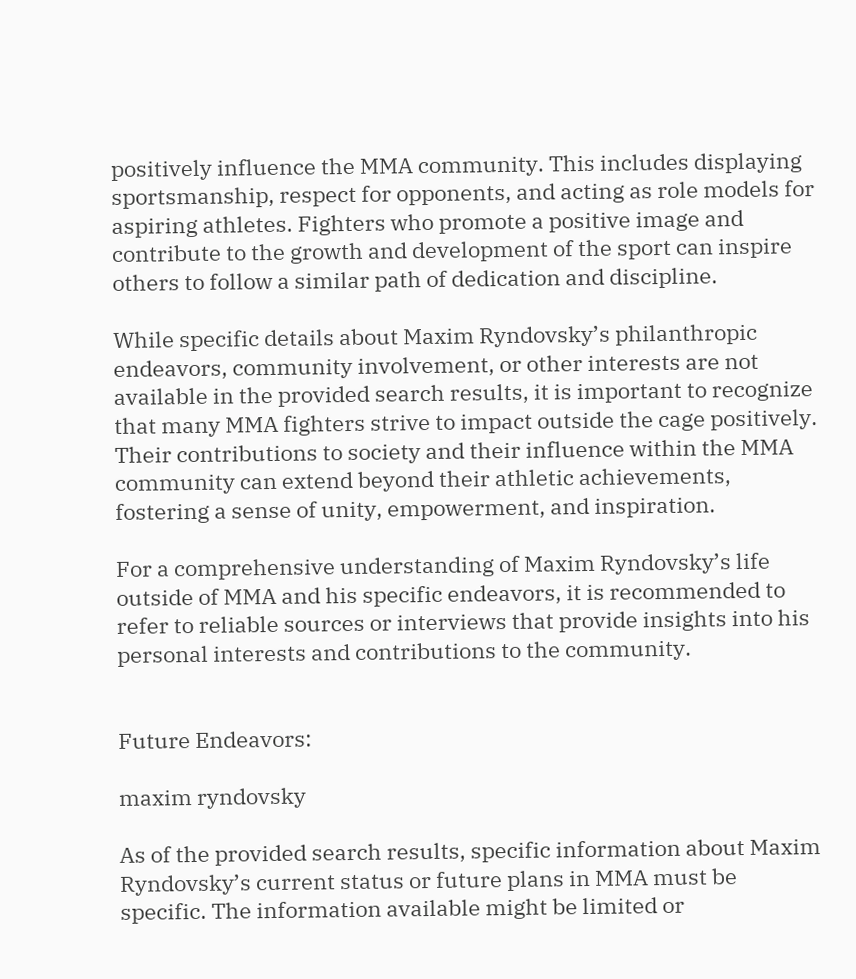positively influence the MMA community. This includes displaying sportsmanship, respect for opponents, and acting as role models for aspiring athletes. Fighters who promote a positive image and contribute to the growth and development of the sport can inspire others to follow a similar path of dedication and discipline.

While specific details about Maxim Ryndovsky’s philanthropic endeavors, community involvement, or other interests are not available in the provided search results, it is important to recognize that many MMA fighters strive to impact outside the cage positively. Their contributions to society and their influence within the MMA community can extend beyond their athletic achievements, fostering a sense of unity, empowerment, and inspiration.

For a comprehensive understanding of Maxim Ryndovsky’s life outside of MMA and his specific endeavors, it is recommended to refer to reliable sources or interviews that provide insights into his personal interests and contributions to the community.


Future Endeavors:

maxim ryndovsky

As of the provided search results, specific information about Maxim Ryndovsky’s current status or future plans in MMA must be specific. The information available might be limited or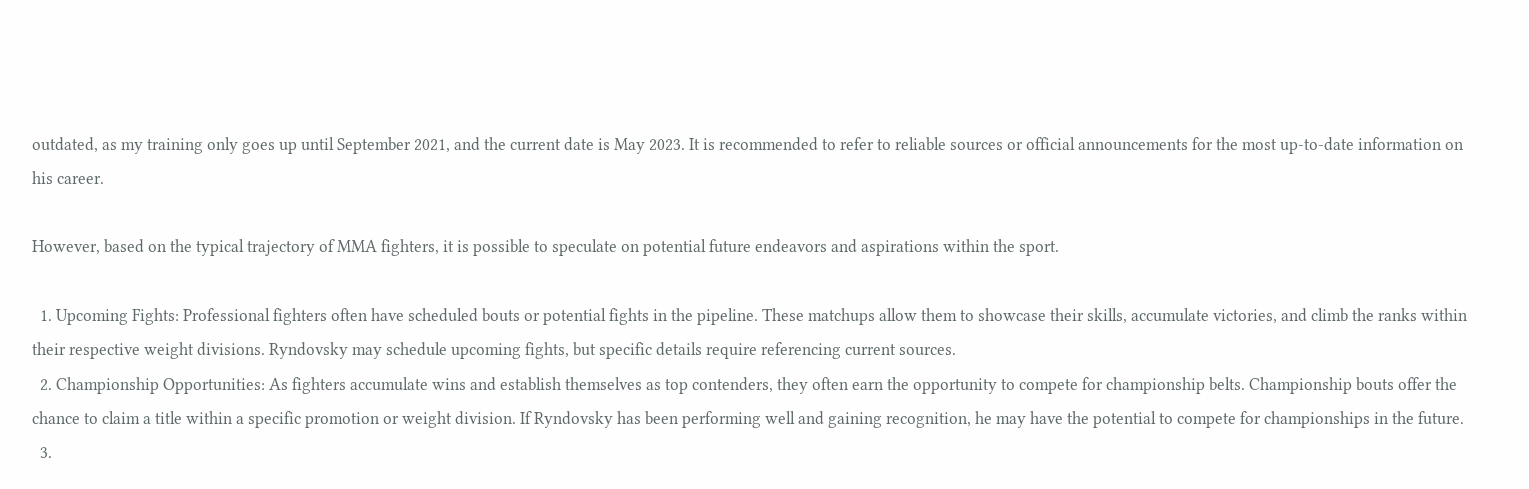outdated, as my training only goes up until September 2021, and the current date is May 2023. It is recommended to refer to reliable sources or official announcements for the most up-to-date information on his career.

However, based on the typical trajectory of MMA fighters, it is possible to speculate on potential future endeavors and aspirations within the sport.

  1. Upcoming Fights: Professional fighters often have scheduled bouts or potential fights in the pipeline. These matchups allow them to showcase their skills, accumulate victories, and climb the ranks within their respective weight divisions. Ryndovsky may schedule upcoming fights, but specific details require referencing current sources.
  2. Championship Opportunities: As fighters accumulate wins and establish themselves as top contenders, they often earn the opportunity to compete for championship belts. Championship bouts offer the chance to claim a title within a specific promotion or weight division. If Ryndovsky has been performing well and gaining recognition, he may have the potential to compete for championships in the future.
  3.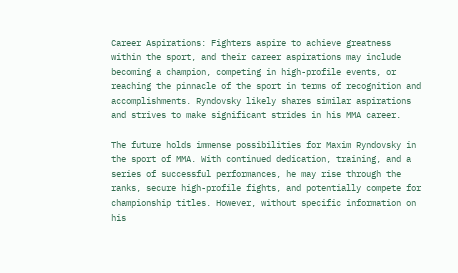Career Aspirations: Fighters aspire to achieve greatness within the sport, and their career aspirations may include becoming a champion, competing in high-profile events, or reaching the pinnacle of the sport in terms of recognition and accomplishments. Ryndovsky likely shares similar aspirations and strives to make significant strides in his MMA career.

The future holds immense possibilities for Maxim Ryndovsky in the sport of MMA. With continued dedication, training, and a series of successful performances, he may rise through the ranks, secure high-profile fights, and potentially compete for championship titles. However, without specific information on his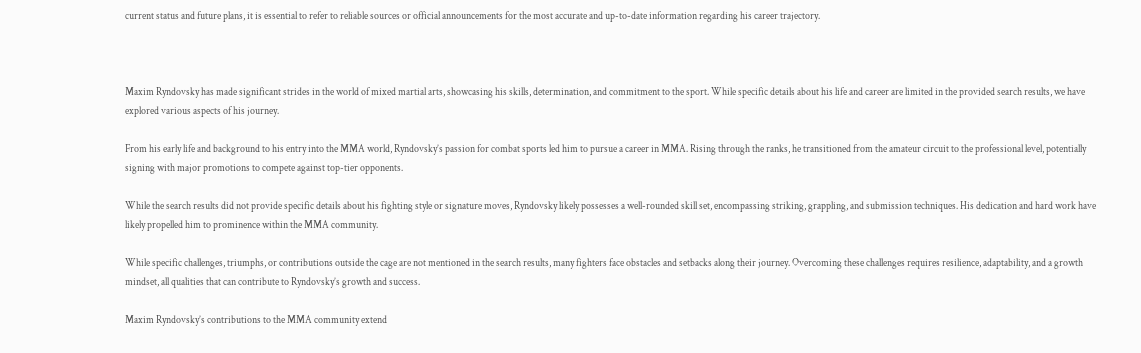current status and future plans, it is essential to refer to reliable sources or official announcements for the most accurate and up-to-date information regarding his career trajectory.



Maxim Ryndovsky has made significant strides in the world of mixed martial arts, showcasing his skills, determination, and commitment to the sport. While specific details about his life and career are limited in the provided search results, we have explored various aspects of his journey.

From his early life and background to his entry into the MMA world, Ryndovsky’s passion for combat sports led him to pursue a career in MMA. Rising through the ranks, he transitioned from the amateur circuit to the professional level, potentially signing with major promotions to compete against top-tier opponents.

While the search results did not provide specific details about his fighting style or signature moves, Ryndovsky likely possesses a well-rounded skill set, encompassing striking, grappling, and submission techniques. His dedication and hard work have likely propelled him to prominence within the MMA community.

While specific challenges, triumphs, or contributions outside the cage are not mentioned in the search results, many fighters face obstacles and setbacks along their journey. Overcoming these challenges requires resilience, adaptability, and a growth mindset, all qualities that can contribute to Ryndovsky’s growth and success.

Maxim Ryndovsky’s contributions to the MMA community extend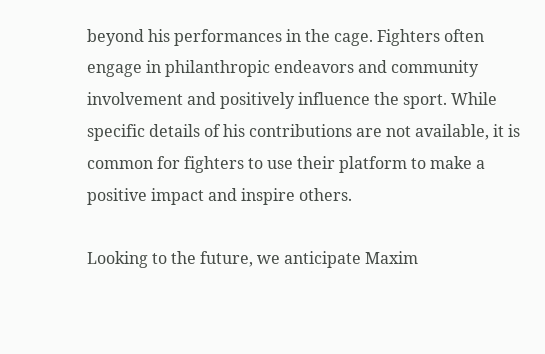beyond his performances in the cage. Fighters often engage in philanthropic endeavors and community involvement and positively influence the sport. While specific details of his contributions are not available, it is common for fighters to use their platform to make a positive impact and inspire others.

Looking to the future, we anticipate Maxim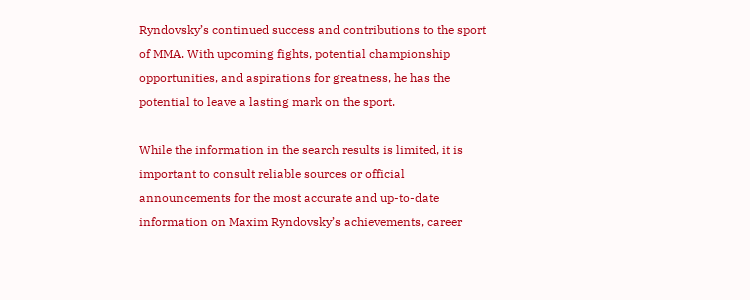Ryndovsky’s continued success and contributions to the sport of MMA. With upcoming fights, potential championship opportunities, and aspirations for greatness, he has the potential to leave a lasting mark on the sport.

While the information in the search results is limited, it is important to consult reliable sources or official announcements for the most accurate and up-to-date information on Maxim Ryndovsky’s achievements, career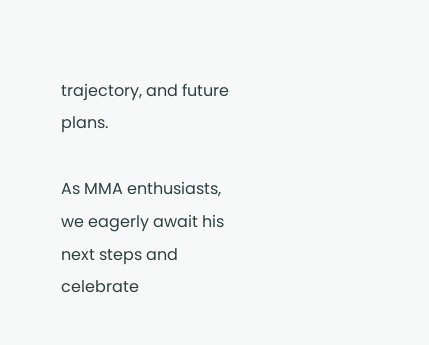trajectory, and future plans.

As MMA enthusiasts, we eagerly await his next steps and celebrate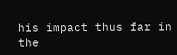his impact thus far in the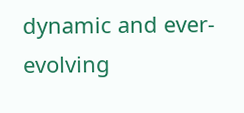dynamic and ever-evolving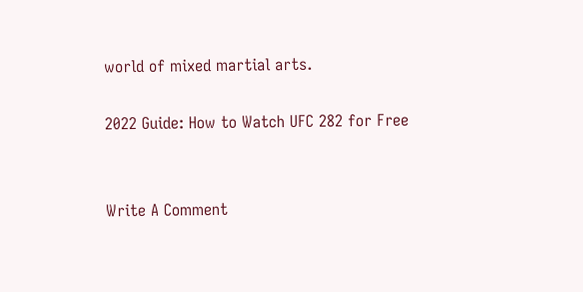world of mixed martial arts.

2022 Guide: How to Watch UFC 282 for Free


Write A Comment